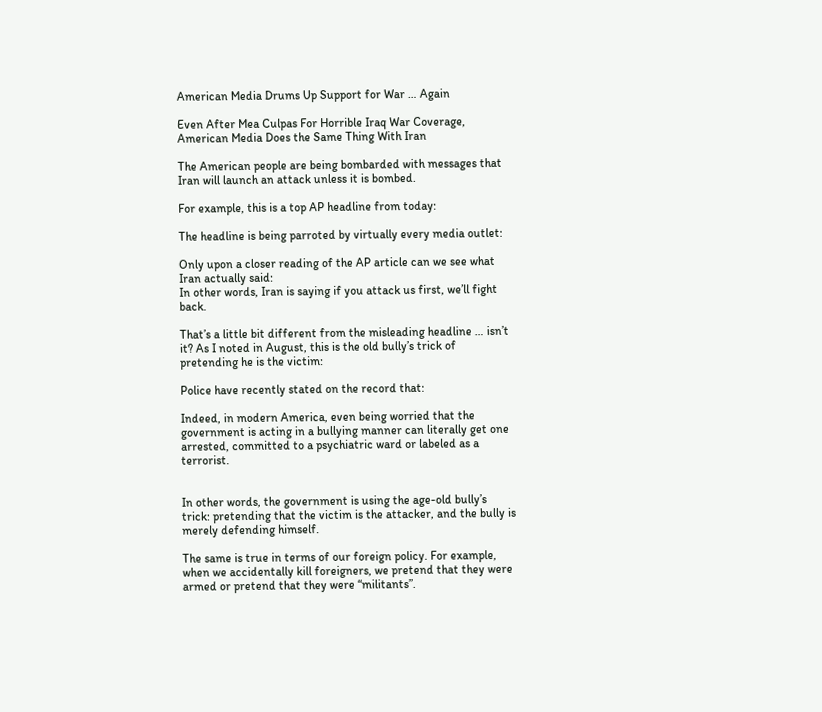American Media Drums Up Support for War … Again

Even After Mea Culpas For Horrible Iraq War Coverage, American Media Does the Same Thing With Iran

The American people are being bombarded with messages that Iran will launch an attack unless it is bombed.

For example, this is a top AP headline from today:

The headline is being parroted by virtually every media outlet:

Only upon a closer reading of the AP article can we see what Iran actually said:
In other words, Iran is saying if you attack us first, we’ll fight back.

That’s a little bit different from the misleading headline … isn’t it? As I noted in August, this is the old bully’s trick of pretending he is the victim:

Police have recently stated on the record that:

Indeed, in modern America, even being worried that the government is acting in a bullying manner can literally get one arrested, committed to a psychiatric ward or labeled as a terrorist.


In other words, the government is using the age-old bully’s trick: pretending that the victim is the attacker, and the bully is merely defending himself.

The same is true in terms of our foreign policy. For example, when we accidentally kill foreigners, we pretend that they were armed or pretend that they were “militants”.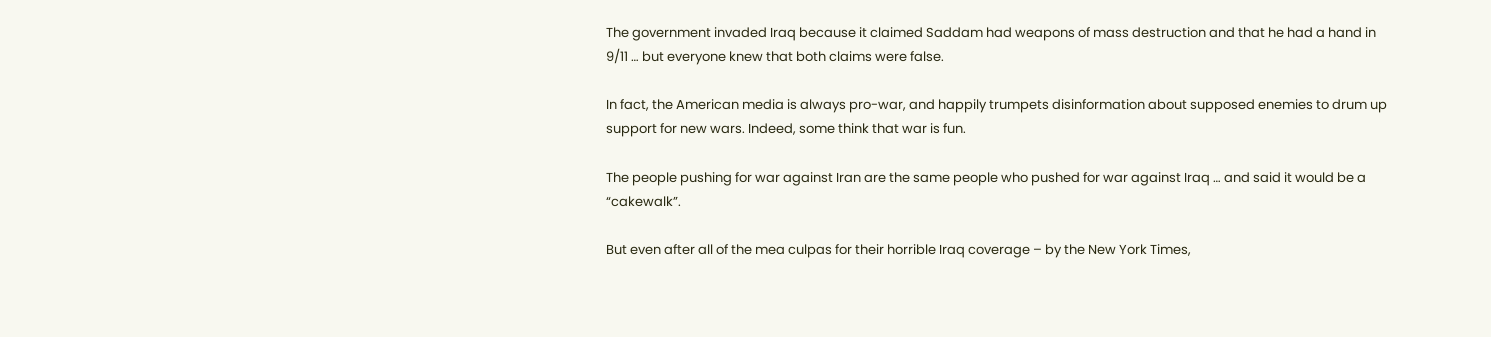The government invaded Iraq because it claimed Saddam had weapons of mass destruction and that he had a hand in 9/11 … but everyone knew that both claims were false.

In fact, the American media is always pro-war, and happily trumpets disinformation about supposed enemies to drum up support for new wars. Indeed, some think that war is fun.

The people pushing for war against Iran are the same people who pushed for war against Iraq … and said it would be a “cakewalk”.

But even after all of the mea culpas for their horrible Iraq coverage – by the New York Times,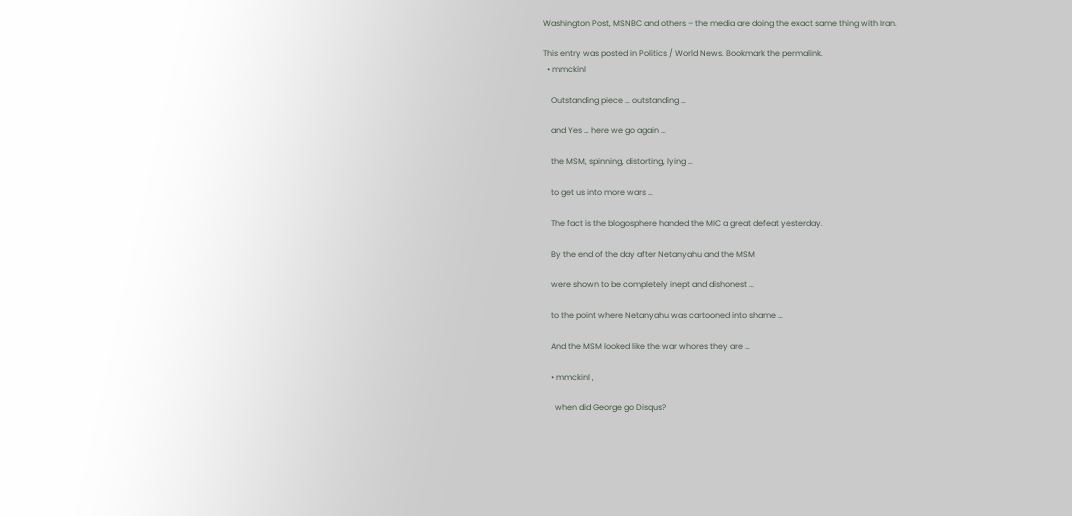Washington Post, MSNBC and others – the media are doing the exact same thing with Iran.

This entry was posted in Politics / World News. Bookmark the permalink.
  • mmckinl

    Outstanding piece … outstanding …

    and Yes … here we go again …

    the MSM, spinning, distorting, lying …

    to get us into more wars …

    The fact is the blogosphere handed the MIC a great defeat yesterday.

    By the end of the day after Netanyahu and the MSM

    were shown to be completely inept and dishonest …

    to the point where Netanyahu was cartooned into shame …

    And the MSM looked like the war whores they are …

    • mmckinl ,

      when did George go Disqus?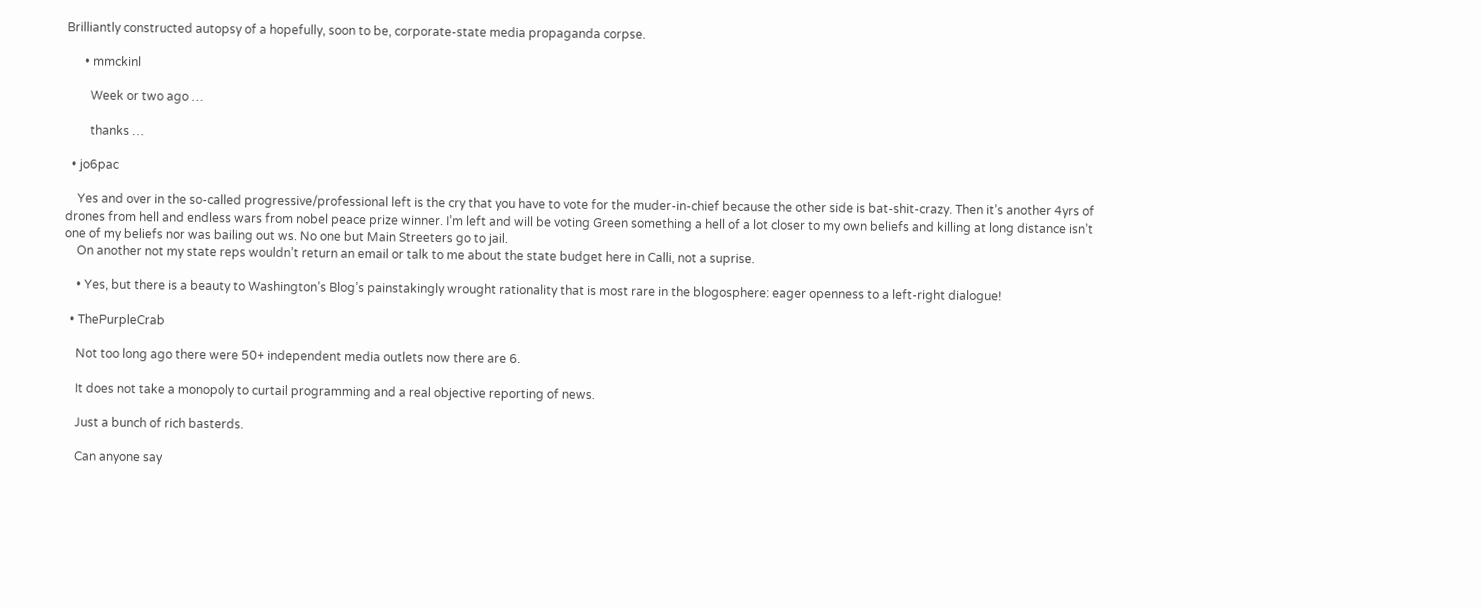Brilliantly constructed autopsy of a hopefully, soon to be, corporate-state media propaganda corpse.

      • mmckinl

        Week or two ago …

        thanks …

  • jo6pac

    Yes and over in the so-called progressive/professional left is the cry that you have to vote for the muder-in-chief because the other side is bat-shit-crazy. Then it’s another 4yrs of drones from hell and endless wars from nobel peace prize winner. I’m left and will be voting Green something a hell of a lot closer to my own beliefs and killing at long distance isn’t one of my beliefs nor was bailing out ws. No one but Main Streeters go to jail.
    On another not my state reps wouldn’t return an email or talk to me about the state budget here in Calli, not a suprise.

    • Yes, but there is a beauty to Washington’s Blog’s painstakingly wrought rationality that is most rare in the blogosphere: eager openness to a left-right dialogue!

  • ThePurpleCrab

    Not too long ago there were 50+ independent media outlets now there are 6.

    It does not take a monopoly to curtail programming and a real objective reporting of news.

    Just a bunch of rich basterds.

    Can anyone say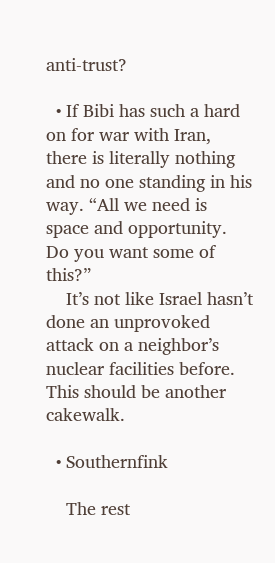anti-trust?

  • If Bibi has such a hard on for war with Iran, there is literally nothing and no one standing in his way. “All we need is space and opportunity. Do you want some of this?”
    It’s not like Israel hasn’t done an unprovoked attack on a neighbor’s nuclear facilities before. This should be another cakewalk.

  • Southernfink

    The rest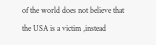of the world does not believe that the USA is a victim ,instead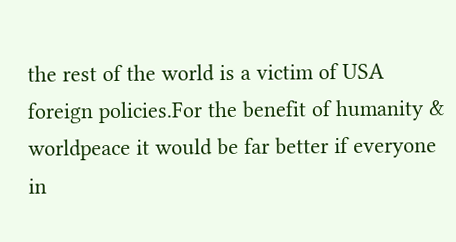the rest of the world is a victim of USA foreign policies.For the benefit of humanity & worldpeace it would be far better if everyone in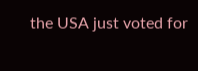the USA just voted for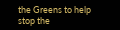the Greens to help stop the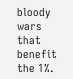bloody wars that benefit the 1%.